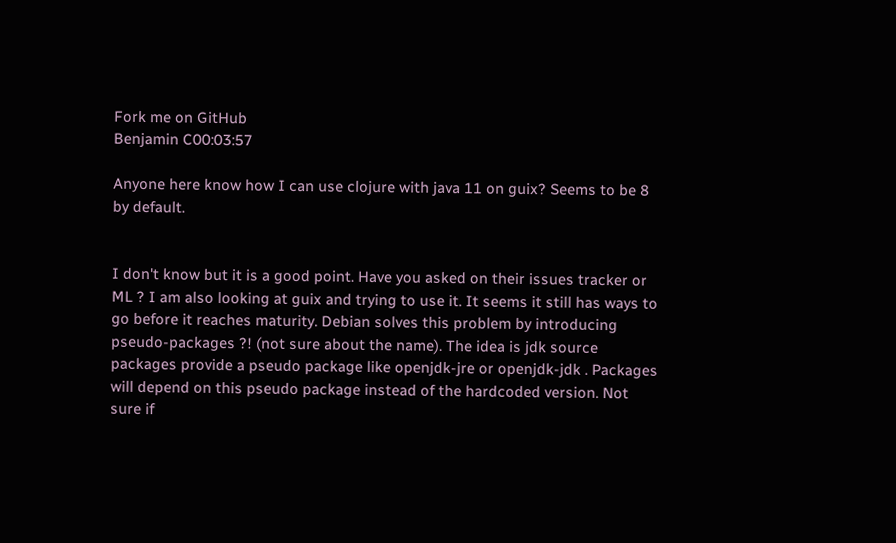Fork me on GitHub
Benjamin C00:03:57

Anyone here know how I can use clojure with java 11 on guix? Seems to be 8 by default.


I don't know but it is a good point. Have you asked on their issues tracker or ML ? I am also looking at guix and trying to use it. It seems it still has ways to go before it reaches maturity. Debian solves this problem by introducing pseudo-packages ?! (not sure about the name). The idea is jdk source packages provide a pseudo package like openjdk-jre or openjdk-jdk . Packages will depend on this pseudo package instead of the hardcoded version. Not sure if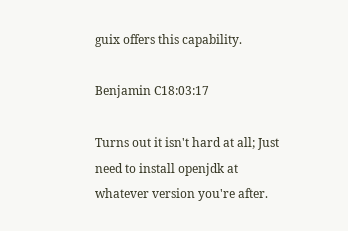guix offers this capability.

Benjamin C18:03:17

Turns out it isn't hard at all; Just need to install openjdk at whatever version you're after.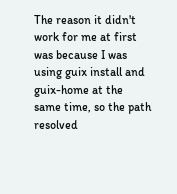The reason it didn't work for me at first was because I was using guix install and guix-home at the same time, so the path resolved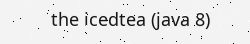the icedtea (java 8)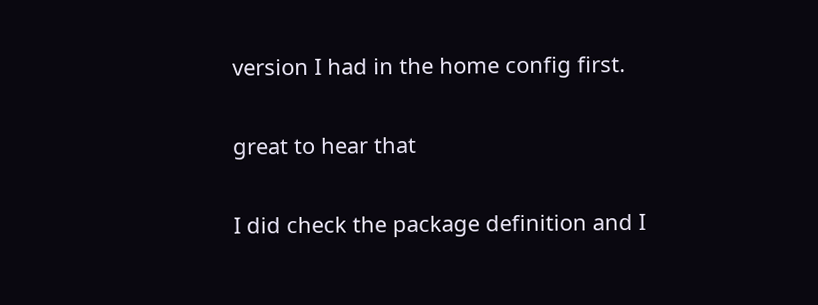version I had in the home config first.


great to hear that


I did check the package definition and I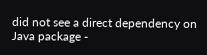did not see a direct dependency on Java package -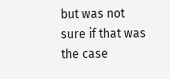but was not sure if that was the case